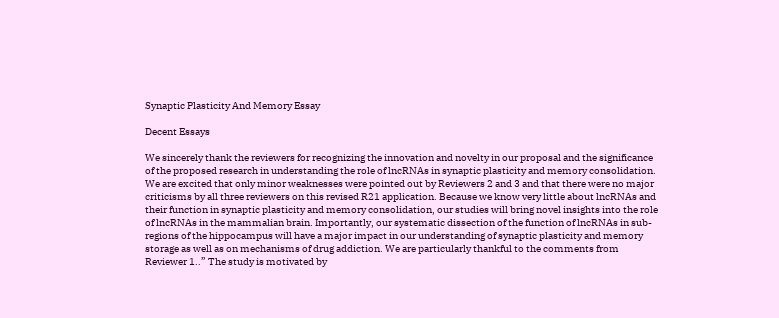Synaptic Plasticity And Memory Essay

Decent Essays

We sincerely thank the reviewers for recognizing the innovation and novelty in our proposal and the significance of the proposed research in understanding the role of lncRNAs in synaptic plasticity and memory consolidation. We are excited that only minor weaknesses were pointed out by Reviewers 2 and 3 and that there were no major criticisms by all three reviewers on this revised R21 application. Because we know very little about lncRNAs and their function in synaptic plasticity and memory consolidation, our studies will bring novel insights into the role of lncRNAs in the mammalian brain. Importantly, our systematic dissection of the function of lncRNAs in sub-regions of the hippocampus will have a major impact in our understanding of synaptic plasticity and memory storage as well as on mechanisms of drug addiction. We are particularly thankful to the comments from Reviewer 1..” The study is motivated by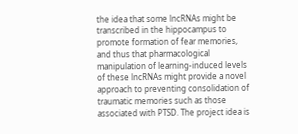the idea that some lncRNAs might be transcribed in the hippocampus to promote formation of fear memories, and thus that pharmacological manipulation of learning-induced levels of these lncRNAs might provide a novel approach to preventing consolidation of traumatic memories such as those associated with PTSD. The project idea is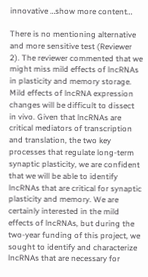innovative …show more content…

There is no mentioning alternative and more sensitive test (Reviewer 2). The reviewer commented that we might miss mild effects of lncRNAs in plasticity and memory storage. Mild effects of lncRNA expression changes will be difficult to dissect in vivo. Given that lncRNAs are critical mediators of transcription and translation, the two key processes that regulate long-term synaptic plasticity, we are confident that we will be able to identify lncRNAs that are critical for synaptic plasticity and memory. We are certainly interested in the mild effects of lncRNAs, but during the two-year funding of this project, we sought to identify and characterize lncRNAs that are necessary for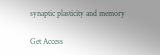synaptic plasticity and memory

Get Access